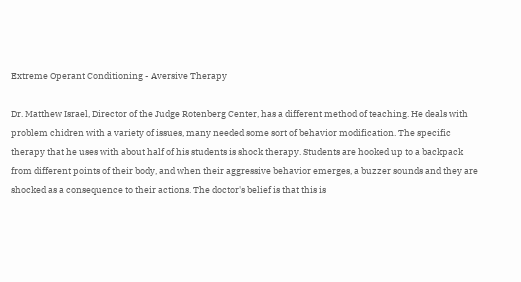Extreme Operant Conditioning - Aversive Therapy

Dr. Matthew Israel, Director of the Judge Rotenberg Center, has a different method of teaching. He deals with problem chidren with a variety of issues, many needed some sort of behavior modification. The specific therapy that he uses with about half of his students is shock therapy. Students are hooked up to a backpack from different points of their body, and when their aggressive behavior emerges, a buzzer sounds and they are shocked as a consequence to their actions. The doctor's belief is that this is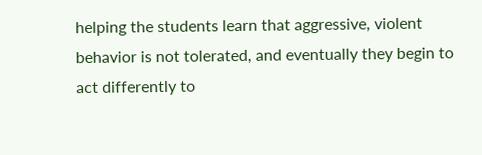helping the students learn that aggressive, violent behavior is not tolerated, and eventually they begin to act differently to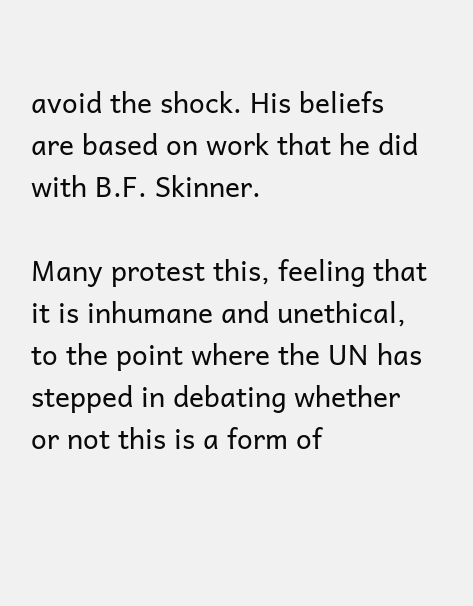avoid the shock. His beliefs are based on work that he did with B.F. Skinner.

Many protest this, feeling that it is inhumane and unethical, to the point where the UN has stepped in debating whether or not this is a form of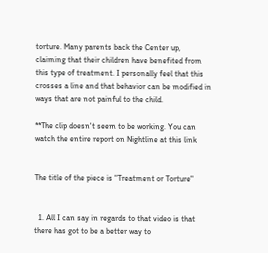torture. Many parents back the Center up, claiming that their children have benefited from this type of treatment. I personally feel that this crosses a line and that behavior can be modified in ways that are not painful to the child.

**The clip doesn't seem to be working. You can watch the entire report on Nightline at this link


The title of the piece is "Treatment or Torture"


  1. All I can say in regards to that video is that there has got to be a better way to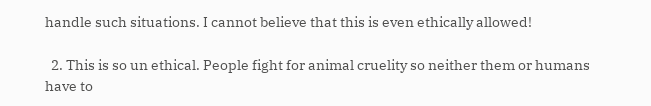handle such situations. I cannot believe that this is even ethically allowed!

  2. This is so un ethical. People fight for animal cruelity so neither them or humans have to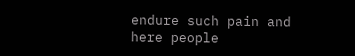endure such pain and here people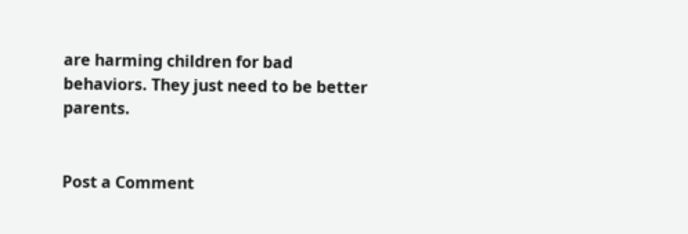are harming children for bad behaviors. They just need to be better parents.


Post a Comment